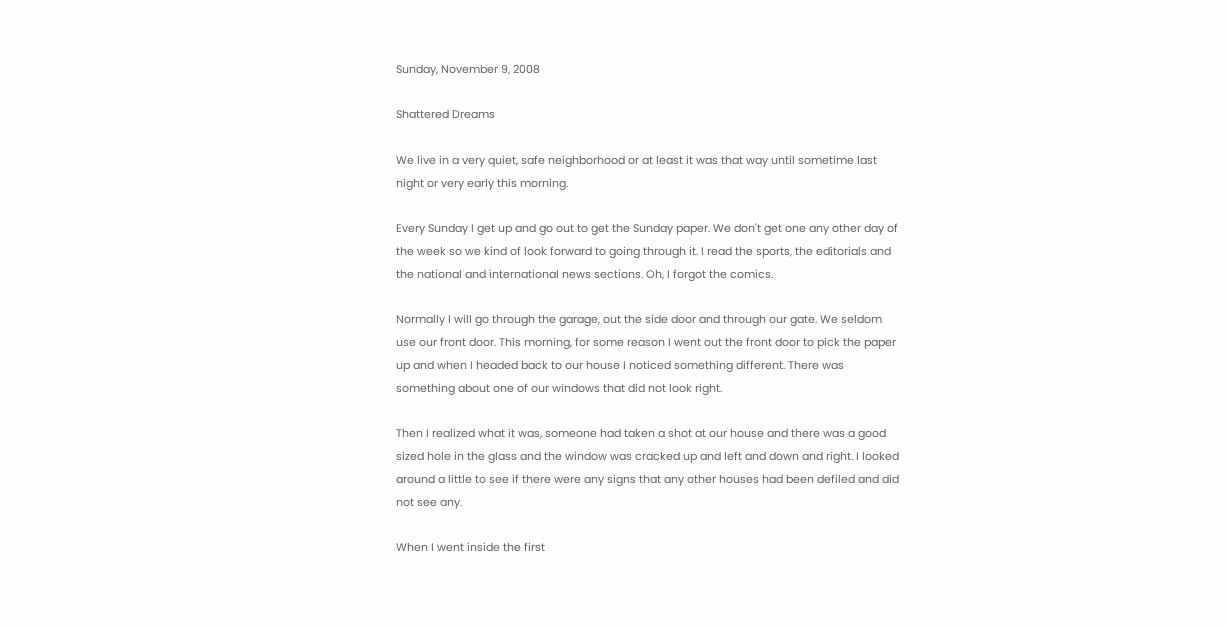Sunday, November 9, 2008

Shattered Dreams

We live in a very quiet, safe neighborhood or at least it was that way until sometime last night or very early this morning.

Every Sunday I get up and go out to get the Sunday paper. We don't get one any other day of the week so we kind of look forward to going through it. I read the sports, the editorials and the national and international news sections. Oh, I forgot the comics.

Normally I will go through the garage, out the side door and through our gate. We seldom use our front door. This morning, for some reason I went out the front door to pick the paper up and when I headed back to our house I noticed something different. There was something about one of our windows that did not look right.

Then I realized what it was, someone had taken a shot at our house and there was a good sized hole in the glass and the window was cracked up and left and down and right. I looked around a little to see if there were any signs that any other houses had been defiled and did not see any.

When I went inside the first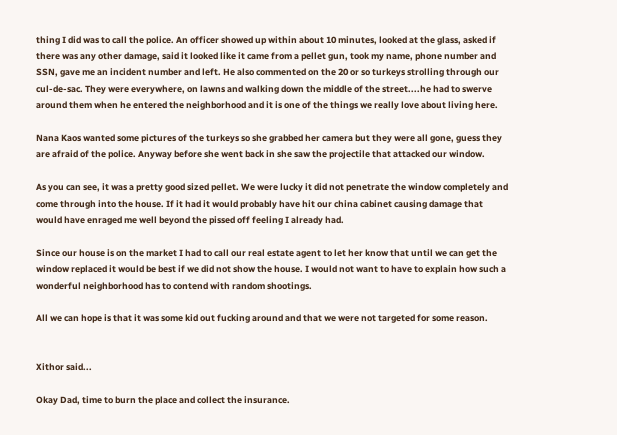thing I did was to call the police. An officer showed up within about 10 minutes, looked at the glass, asked if there was any other damage, said it looked like it came from a pellet gun, took my name, phone number and SSN, gave me an incident number and left. He also commented on the 20 or so turkeys strolling through our cul-de-sac. They were everywhere, on lawns and walking down the middle of the street....he had to swerve around them when he entered the neighborhood and it is one of the things we really love about living here.

Nana Kaos wanted some pictures of the turkeys so she grabbed her camera but they were all gone, guess they are afraid of the police. Anyway before she went back in she saw the projectile that attacked our window.

As you can see, it was a pretty good sized pellet. We were lucky it did not penetrate the window completely and come through into the house. If it had it would probably have hit our china cabinet causing damage that would have enraged me well beyond the pissed off feeling I already had.

Since our house is on the market I had to call our real estate agent to let her know that until we can get the window replaced it would be best if we did not show the house. I would not want to have to explain how such a wonderful neighborhood has to contend with random shootings.

All we can hope is that it was some kid out fucking around and that we were not targeted for some reason.


Xithor said...

Okay Dad, time to burn the place and collect the insurance.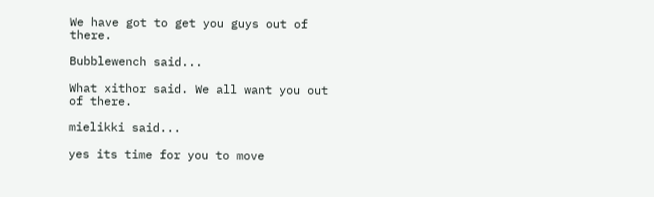We have got to get you guys out of there.

Bubblewench said...

What xithor said. We all want you out of there.

mielikki said...

yes its time for you to move